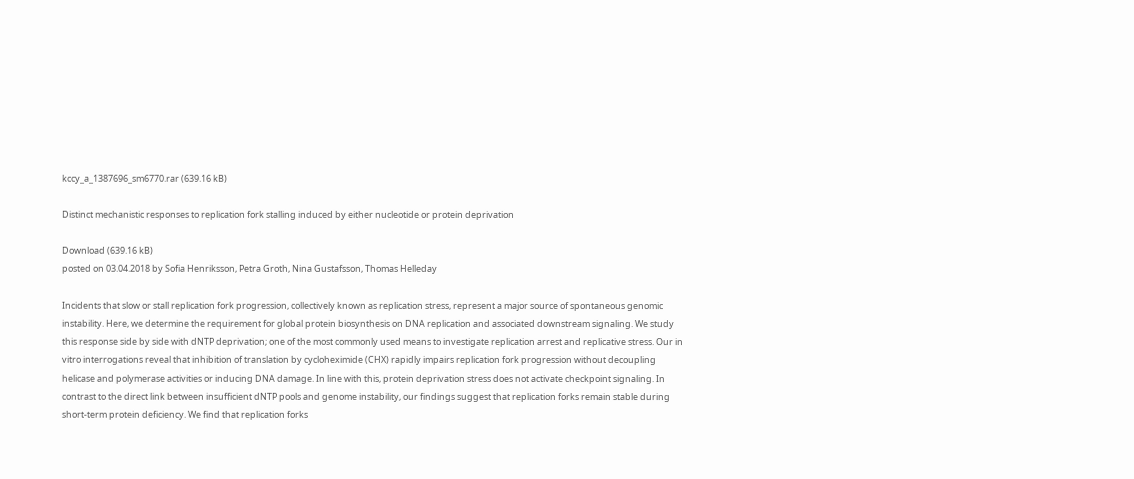kccy_a_1387696_sm6770.rar (639.16 kB)

Distinct mechanistic responses to replication fork stalling induced by either nucleotide or protein deprivation

Download (639.16 kB)
posted on 03.04.2018 by Sofia Henriksson, Petra Groth, Nina Gustafsson, Thomas Helleday

Incidents that slow or stall replication fork progression, collectively known as replication stress, represent a major source of spontaneous genomic instability. Here, we determine the requirement for global protein biosynthesis on DNA replication and associated downstream signaling. We study this response side by side with dNTP deprivation; one of the most commonly used means to investigate replication arrest and replicative stress. Our in vitro interrogations reveal that inhibition of translation by cycloheximide (CHX) rapidly impairs replication fork progression without decoupling helicase and polymerase activities or inducing DNA damage. In line with this, protein deprivation stress does not activate checkpoint signaling. In contrast to the direct link between insufficient dNTP pools and genome instability, our findings suggest that replication forks remain stable during short-term protein deficiency. We find that replication forks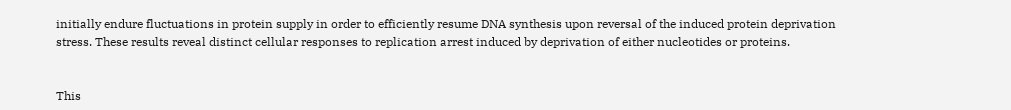initially endure fluctuations in protein supply in order to efficiently resume DNA synthesis upon reversal of the induced protein deprivation stress. These results reveal distinct cellular responses to replication arrest induced by deprivation of either nucleotides or proteins.


This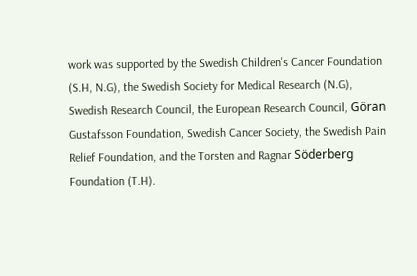work was supported by the Swedish Children's Cancer Foundation (S.H, N.G), the Swedish Society for Medical Research (N.G), Swedish Research Council, the European Research Council, Göran Gustafsson Foundation, Swedish Cancer Society, the Swedish Pain Relief Foundation, and the Torsten and Ragnar Söderberg Foundation (T.H).